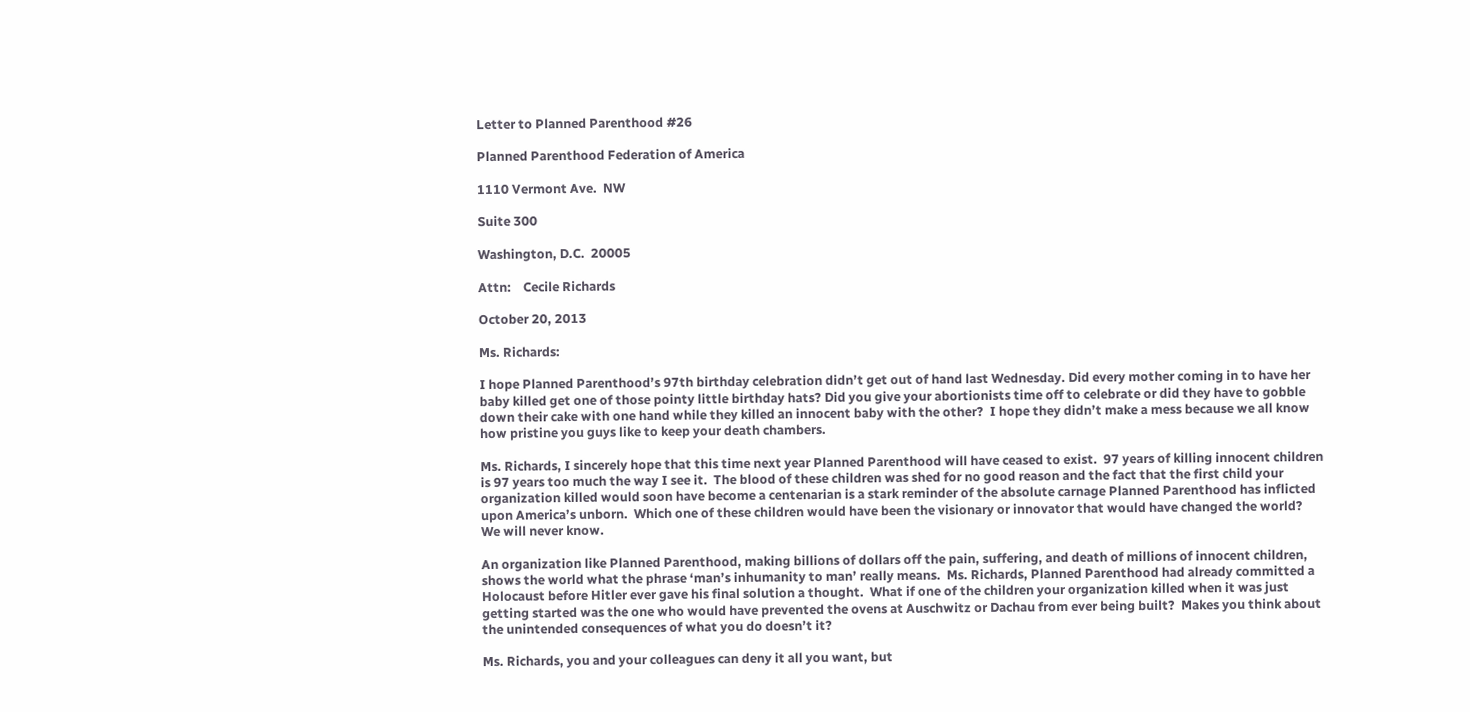Letter to Planned Parenthood #26

Planned Parenthood Federation of America

1110 Vermont Ave.  NW

Suite 300

Washington, D.C.  20005

Attn:    Cecile Richards

October 20, 2013

Ms. Richards:

I hope Planned Parenthood’s 97th birthday celebration didn’t get out of hand last Wednesday. Did every mother coming in to have her baby killed get one of those pointy little birthday hats? Did you give your abortionists time off to celebrate or did they have to gobble down their cake with one hand while they killed an innocent baby with the other?  I hope they didn’t make a mess because we all know how pristine you guys like to keep your death chambers.

Ms. Richards, I sincerely hope that this time next year Planned Parenthood will have ceased to exist.  97 years of killing innocent children is 97 years too much the way I see it.  The blood of these children was shed for no good reason and the fact that the first child your organization killed would soon have become a centenarian is a stark reminder of the absolute carnage Planned Parenthood has inflicted upon America’s unborn.  Which one of these children would have been the visionary or innovator that would have changed the world?  We will never know.

An organization like Planned Parenthood, making billions of dollars off the pain, suffering, and death of millions of innocent children, shows the world what the phrase ‘man’s inhumanity to man’ really means.  Ms. Richards, Planned Parenthood had already committed a Holocaust before Hitler ever gave his final solution a thought.  What if one of the children your organization killed when it was just getting started was the one who would have prevented the ovens at Auschwitz or Dachau from ever being built?  Makes you think about the unintended consequences of what you do doesn’t it?

Ms. Richards, you and your colleagues can deny it all you want, but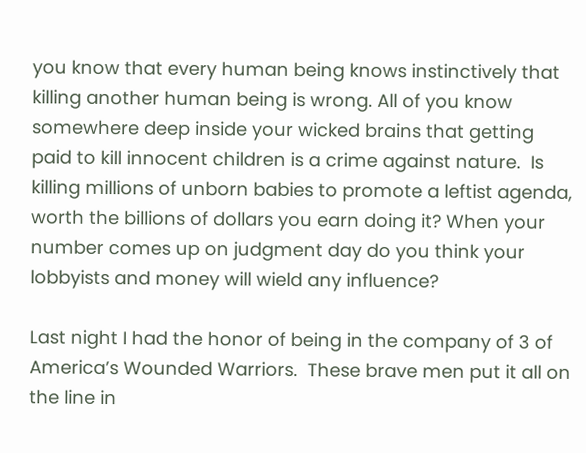you know that every human being knows instinctively that killing another human being is wrong. All of you know somewhere deep inside your wicked brains that getting paid to kill innocent children is a crime against nature.  Is killing millions of unborn babies to promote a leftist agenda, worth the billions of dollars you earn doing it? When your number comes up on judgment day do you think your lobbyists and money will wield any influence?

Last night I had the honor of being in the company of 3 of America’s Wounded Warriors.  These brave men put it all on the line in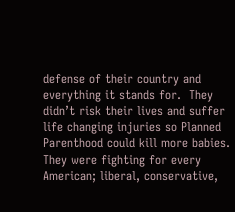defense of their country and everything it stands for.  They didn’t risk their lives and suffer life changing injuries so Planned Parenthood could kill more babies.  They were fighting for every American; liberal, conservative,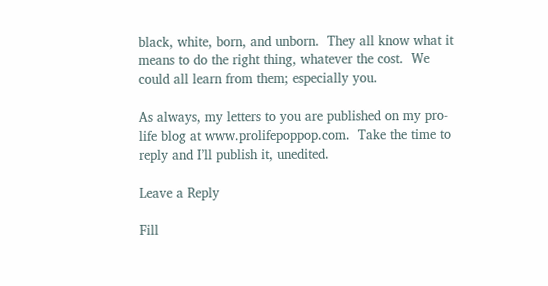black, white, born, and unborn.  They all know what it means to do the right thing, whatever the cost.  We could all learn from them; especially you.

As always, my letters to you are published on my pro-life blog at www.prolifepoppop.com.  Take the time to reply and I’ll publish it, unedited.

Leave a Reply

Fill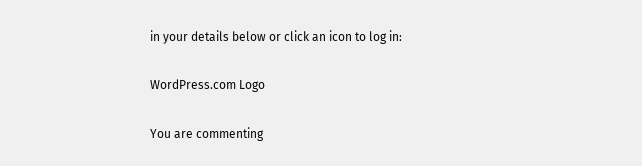in your details below or click an icon to log in:

WordPress.com Logo

You are commenting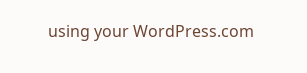using your WordPress.com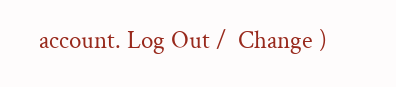account. Log Out /  Change )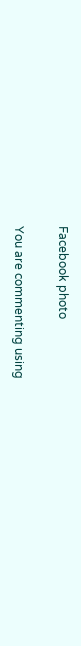Facebook photo

You are commenting using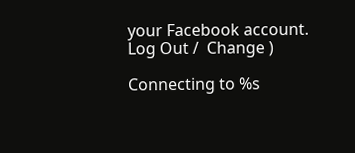your Facebook account. Log Out /  Change )

Connecting to %s